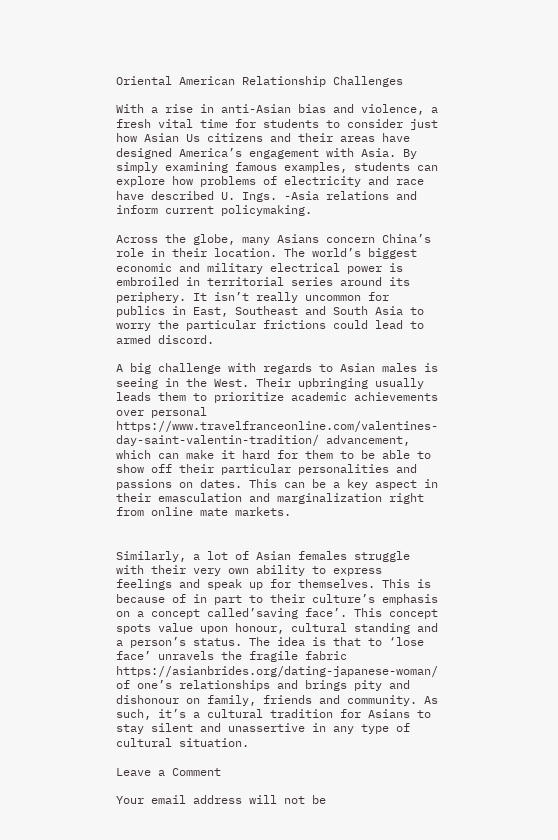Oriental American Relationship Challenges

With a rise in anti-Asian bias and violence, a fresh vital time for students to consider just how Asian Us citizens and their areas have designed America’s engagement with Asia. By simply examining famous examples, students can explore how problems of electricity and race have described U. Ings. -Asia relations and inform current policymaking.

Across the globe, many Asians concern China’s role in their location. The world’s biggest economic and military electrical power is embroiled in territorial series around its periphery. It isn’t really uncommon for publics in East, Southeast and South Asia to worry the particular frictions could lead to armed discord.

A big challenge with regards to Asian males is seeing in the West. Their upbringing usually leads them to prioritize academic achievements over personal https://www.travelfranceonline.com/valentines-day-saint-valentin-tradition/ advancement, which can make it hard for them to be able to show off their particular personalities and passions on dates. This can be a key aspect in their emasculation and marginalization right from online mate markets.


Similarly, a lot of Asian females struggle with their very own ability to express feelings and speak up for themselves. This is because of in part to their culture’s emphasis on a concept called’saving face’. This concept spots value upon honour, cultural standing and a person’s status. The idea is that to ‘lose face’ unravels the fragile fabric https://asianbrides.org/dating-japanese-woman/ of one’s relationships and brings pity and dishonour on family, friends and community. As such, it’s a cultural tradition for Asians to stay silent and unassertive in any type of cultural situation.

Leave a Comment

Your email address will not be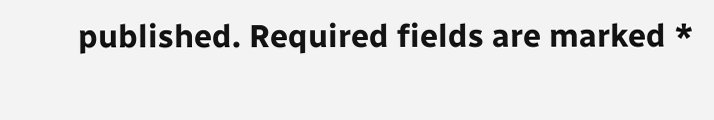published. Required fields are marked *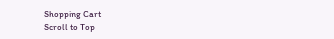Shopping Cart
Scroll to Top